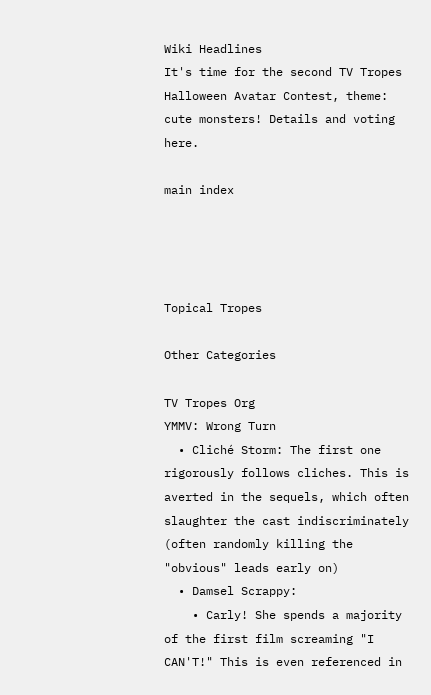Wiki Headlines
It's time for the second TV Tropes Halloween Avatar Contest, theme: cute monsters! Details and voting here.

main index




Topical Tropes

Other Categories

TV Tropes Org
YMMV: Wrong Turn
  • Cliché Storm: The first one rigorously follows cliches. This is averted in the sequels, which often slaughter the cast indiscriminately (often randomly killing the "obvious" leads early on)
  • Damsel Scrappy:
    • Carly! She spends a majority of the first film screaming "I CAN'T!" This is even referenced in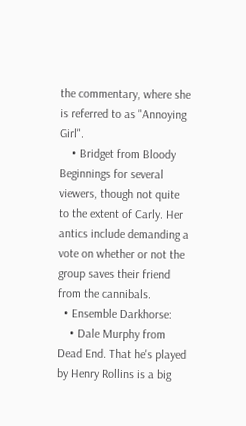the commentary, where she is referred to as "Annoying Girl".
    • Bridget from Bloody Beginnings for several viewers, though not quite to the extent of Carly. Her antics include demanding a vote on whether or not the group saves their friend from the cannibals.
  • Ensemble Darkhorse:
    • Dale Murphy from Dead End. That he's played by Henry Rollins is a big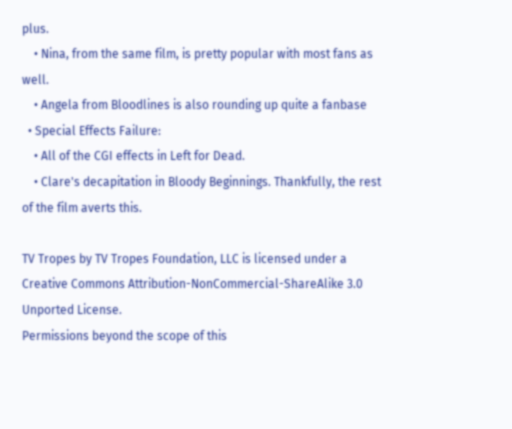plus.
    • Nina, from the same film, is pretty popular with most fans as well.
    • Angela from Bloodlines is also rounding up quite a fanbase
  • Special Effects Failure:
    • All of the CGI effects in Left for Dead.
    • Clare's decapitation in Bloody Beginnings. Thankfully, the rest of the film averts this.

TV Tropes by TV Tropes Foundation, LLC is licensed under a Creative Commons Attribution-NonCommercial-ShareAlike 3.0 Unported License.
Permissions beyond the scope of this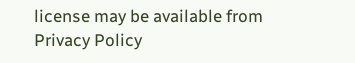license may be available from
Privacy Policy